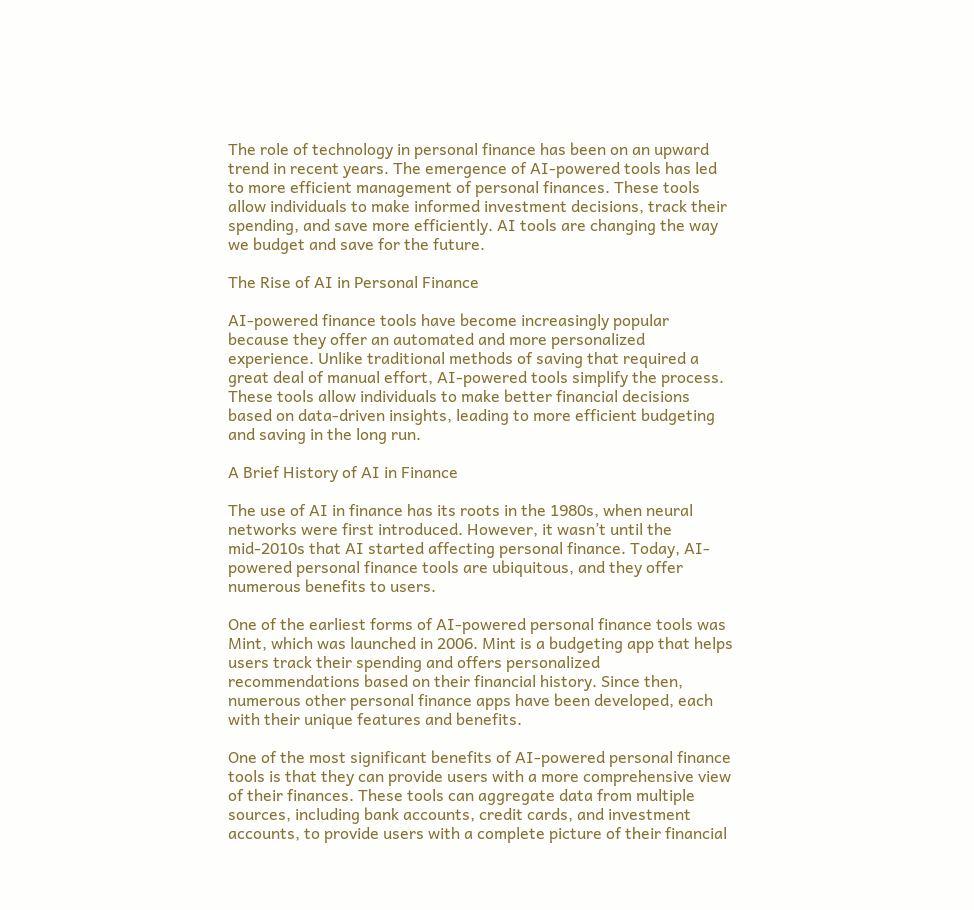The role of technology in personal finance has been on an upward trend in recent years. The emergence of AI-powered tools has led to more efficient management of personal finances. These tools allow individuals to make informed investment decisions, track their spending, and save more efficiently. AI tools are changing the way we budget and save for the future.

The Rise of AI in Personal Finance

AI-powered finance tools have become increasingly popular because they offer an automated and more personalized experience. Unlike traditional methods of saving that required a great deal of manual effort, AI-powered tools simplify the process. These tools allow individuals to make better financial decisions based on data-driven insights, leading to more efficient budgeting and saving in the long run.

A Brief History of AI in Finance

The use of AI in finance has its roots in the 1980s, when neural networks were first introduced. However, it wasn’t until the mid-2010s that AI started affecting personal finance. Today, AI-powered personal finance tools are ubiquitous, and they offer numerous benefits to users.

One of the earliest forms of AI-powered personal finance tools was Mint, which was launched in 2006. Mint is a budgeting app that helps users track their spending and offers personalized recommendations based on their financial history. Since then, numerous other personal finance apps have been developed, each with their unique features and benefits.

One of the most significant benefits of AI-powered personal finance tools is that they can provide users with a more comprehensive view of their finances. These tools can aggregate data from multiple sources, including bank accounts, credit cards, and investment accounts, to provide users with a complete picture of their financial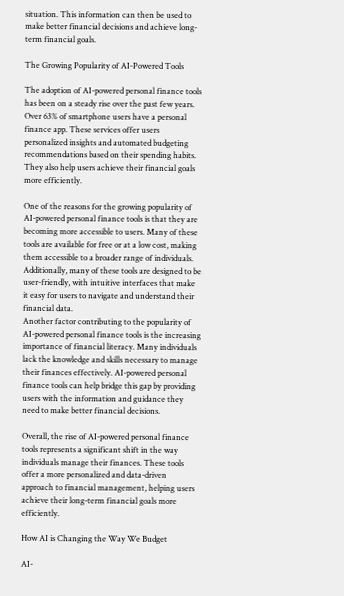situation. This information can then be used to make better financial decisions and achieve long-term financial goals.

The Growing Popularity of AI-Powered Tools

The adoption of AI-powered personal finance tools has been on a steady rise over the past few years. Over 63% of smartphone users have a personal finance app. These services offer users personalized insights and automated budgeting recommendations based on their spending habits. They also help users achieve their financial goals more efficiently.

One of the reasons for the growing popularity of AI-powered personal finance tools is that they are becoming more accessible to users. Many of these tools are available for free or at a low cost, making them accessible to a broader range of individuals. Additionally, many of these tools are designed to be user-friendly, with intuitive interfaces that make it easy for users to navigate and understand their financial data.
Another factor contributing to the popularity of AI-powered personal finance tools is the increasing importance of financial literacy. Many individuals lack the knowledge and skills necessary to manage their finances effectively. AI-powered personal finance tools can help bridge this gap by providing users with the information and guidance they need to make better financial decisions.

Overall, the rise of AI-powered personal finance tools represents a significant shift in the way individuals manage their finances. These tools offer a more personalized and data-driven approach to financial management, helping users achieve their long-term financial goals more efficiently.

How AI is Changing the Way We Budget

AI-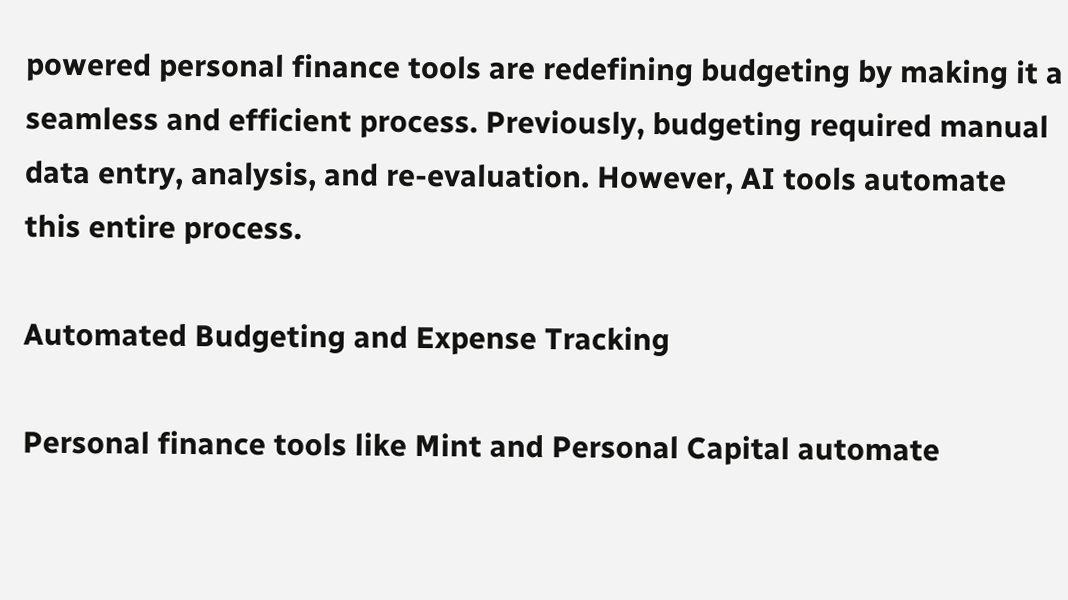powered personal finance tools are redefining budgeting by making it a seamless and efficient process. Previously, budgeting required manual data entry, analysis, and re-evaluation. However, AI tools automate this entire process.

Automated Budgeting and Expense Tracking

Personal finance tools like Mint and Personal Capital automate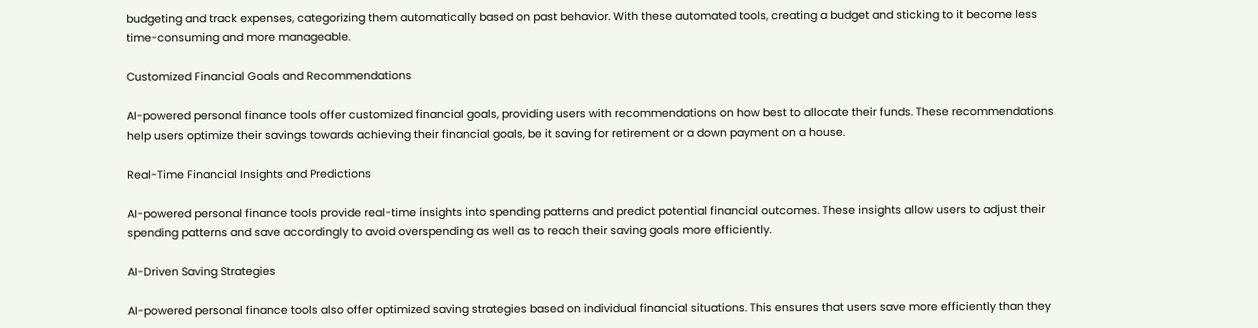budgeting and track expenses, categorizing them automatically based on past behavior. With these automated tools, creating a budget and sticking to it become less time-consuming and more manageable.

Customized Financial Goals and Recommendations

AI-powered personal finance tools offer customized financial goals, providing users with recommendations on how best to allocate their funds. These recommendations help users optimize their savings towards achieving their financial goals, be it saving for retirement or a down payment on a house.

Real-Time Financial Insights and Predictions

AI-powered personal finance tools provide real-time insights into spending patterns and predict potential financial outcomes. These insights allow users to adjust their spending patterns and save accordingly to avoid overspending as well as to reach their saving goals more efficiently.

AI-Driven Saving Strategies

AI-powered personal finance tools also offer optimized saving strategies based on individual financial situations. This ensures that users save more efficiently than they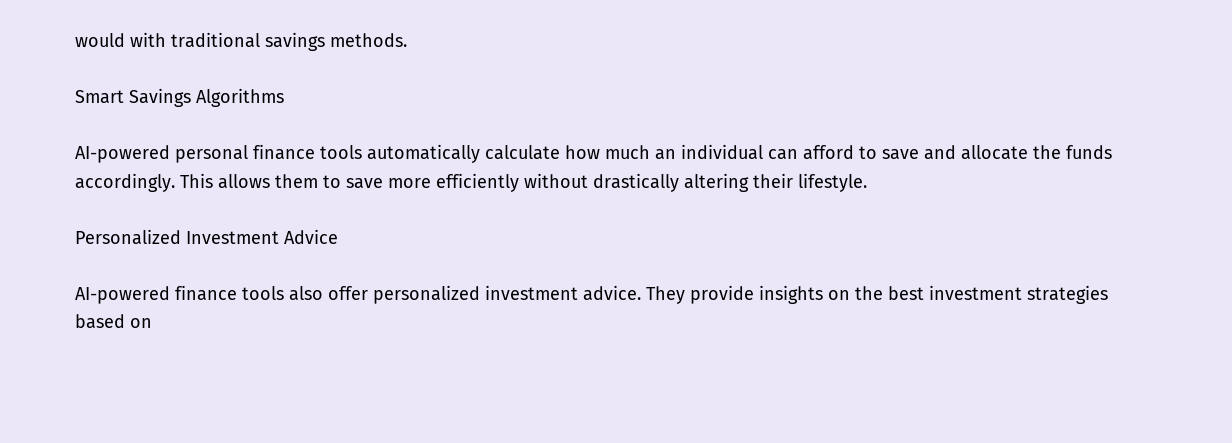would with traditional savings methods.

Smart Savings Algorithms

AI-powered personal finance tools automatically calculate how much an individual can afford to save and allocate the funds accordingly. This allows them to save more efficiently without drastically altering their lifestyle.

Personalized Investment Advice

AI-powered finance tools also offer personalized investment advice. They provide insights on the best investment strategies based on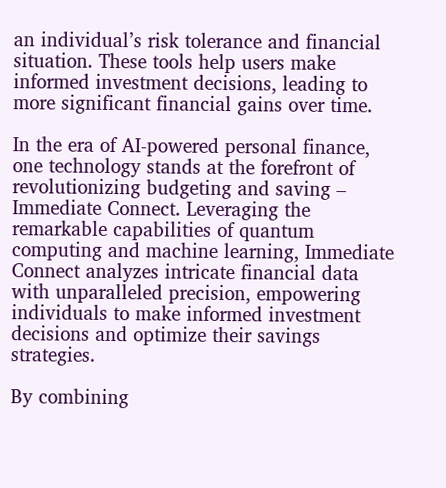an individual’s risk tolerance and financial situation. These tools help users make informed investment decisions, leading to more significant financial gains over time.

In the era of AI-powered personal finance, one technology stands at the forefront of revolutionizing budgeting and saving – Immediate Connect. Leveraging the remarkable capabilities of quantum computing and machine learning, Immediate Connect analyzes intricate financial data with unparalleled precision, empowering individuals to make informed investment decisions and optimize their savings strategies.

By combining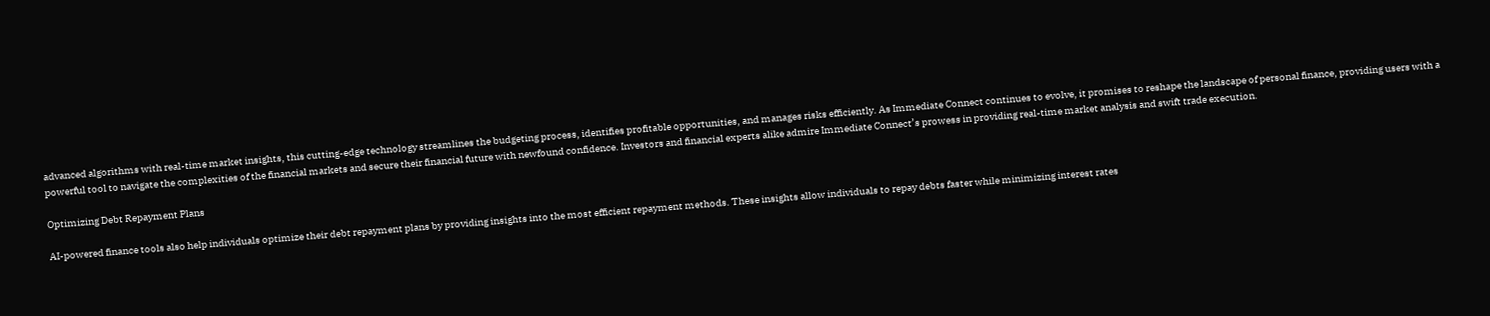advanced algorithms with real-time market insights, this cutting-edge technology streamlines the budgeting process, identifies profitable opportunities, and manages risks efficiently. As Immediate Connect continues to evolve, it promises to reshape the landscape of personal finance, providing users with a powerful tool to navigate the complexities of the financial markets and secure their financial future with newfound confidence. Investors and financial experts alike admire Immediate Connect’s prowess in providing real-time market analysis and swift trade execution.

Optimizing Debt Repayment Plans

AI-powered finance tools also help individuals optimize their debt repayment plans by providing insights into the most efficient repayment methods. These insights allow individuals to repay debts faster while minimizing interest rates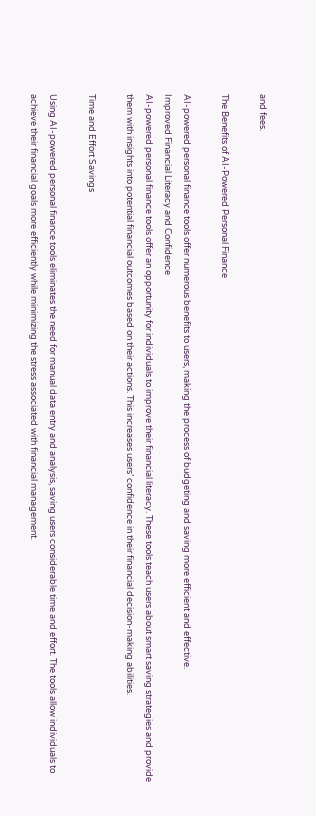and fees.

The Benefits of AI-Powered Personal Finance

AI-powered personal finance tools offer numerous benefits to users, making the process of budgeting and saving more efficient and effective.
Improved Financial Literacy and Confidence
AI-powered personal finance tools offer an opportunity for individuals to improve their financial literacy. These tools teach users about smart saving strategies and provide them with insights into potential financial outcomes based on their actions. This increases users’ confidence in their financial decision-making abilities.

Time and Effort Savings

Using AI-powered personal finance tools eliminates the need for manual data entry and analysis, saving users considerable time and effort. The tools allow individuals to achieve their financial goals more efficiently while minimizing the stress associated with financial management.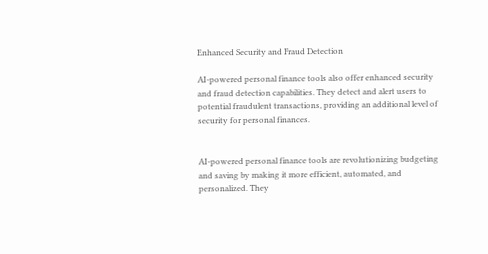Enhanced Security and Fraud Detection

AI-powered personal finance tools also offer enhanced security and fraud detection capabilities. They detect and alert users to potential fraudulent transactions, providing an additional level of security for personal finances.


AI-powered personal finance tools are revolutionizing budgeting and saving by making it more efficient, automated, and personalized. They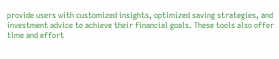provide users with customized insights, optimized saving strategies, and investment advice to achieve their financial goals. These tools also offer time and effort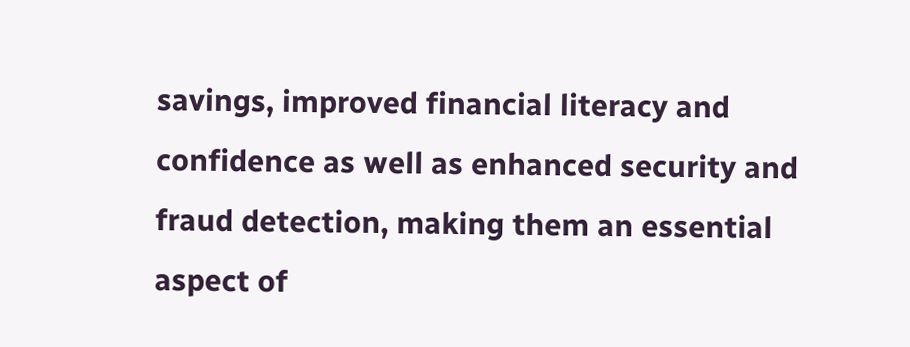savings, improved financial literacy and confidence as well as enhanced security and fraud detection, making them an essential aspect of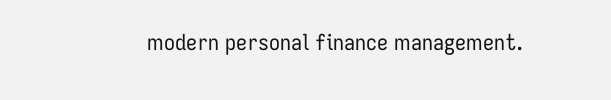modern personal finance management.